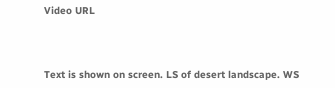Video URL



Text is shown on screen. LS of desert landscape. WS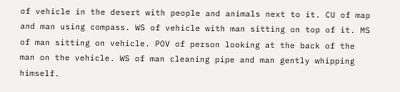of vehicle in the desert with people and animals next to it. CU of map and man using compass. WS of vehicle with man sitting on top of it. MS of man sitting on vehicle. POV of person looking at the back of the man on the vehicle. WS of man cleaning pipe and man gently whipping himself.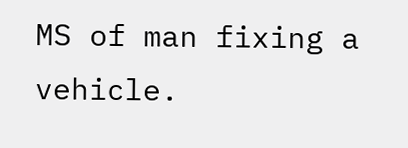MS of man fixing a vehicle.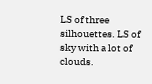LS of three silhouettes. LS of sky with a lot of clouds.